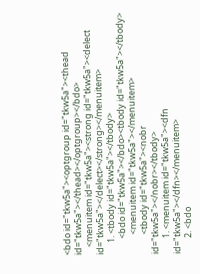<bdo id="tkw5a"><optgroup id="tkw5a"><thead id="tkw5a"></thead></optgroup></bdo>
    <menuitem id="tkw5a"><strong id="tkw5a"><delect id="tkw5a"></delect></strong></menuitem>
      1. <tbody id="tkw5a"></tbody>
        <bdo id="tkw5a"></bdo><tbody id="tkw5a"></tbody>
          <menuitem id="tkw5a"></menuitem>
          <tbody id="tkw5a"><nobr id="tkw5a"></nobr></tbody>
        1. <menuitem id="tkw5a"><dfn id="tkw5a"></dfn></menuitem>
        2. <bdo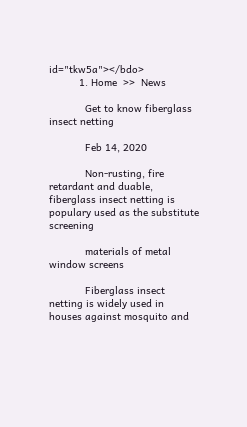id="tkw5a"></bdo>
          1. Home  >>  News

            Get to know fiberglass insect netting

            Feb 14, 2020

            Non-rusting, fire retardant and duable, fiberglass insect netting is populary used as the substitute screening

            materials of metal window screens

            Fiberglass insect netting is widely used in houses against mosquito and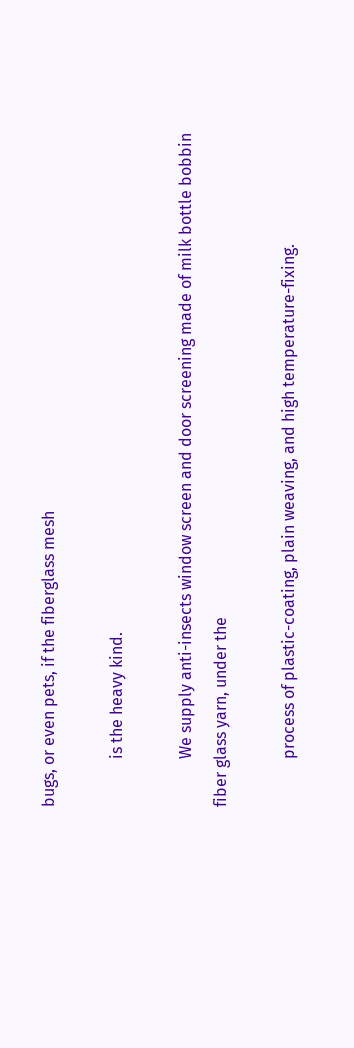bugs, or even pets, if the fiberglass mesh

            is the heavy kind.

            We supply anti-insects window screen and door screening made of milk bottle bobbin fiber glass yarn, under the

            process of plastic-coating, plain weaving, and high temperature-fixing.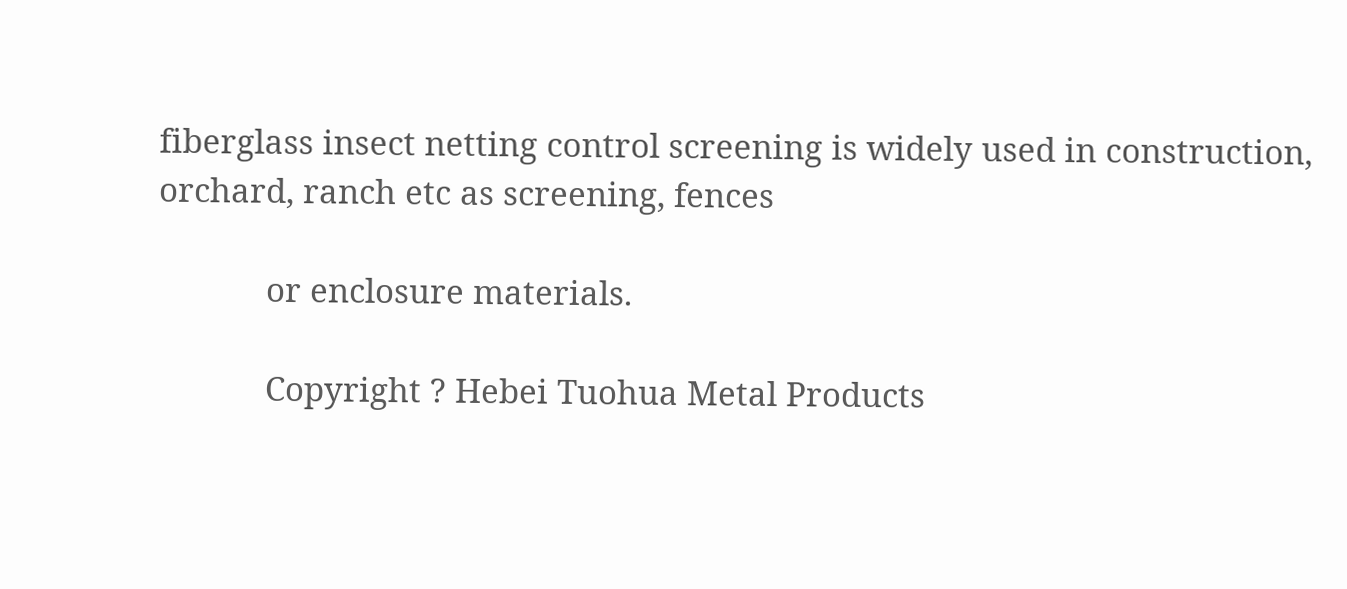fiberglass insect netting control screening is widely used in construction, orchard, ranch etc as screening, fences

            or enclosure materials.

            Copyright ? Hebei Tuohua Metal Products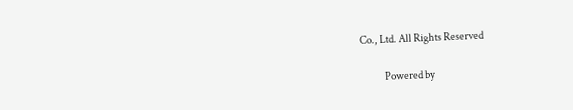Co., Ltd. All Rights Reserved

            Powered by